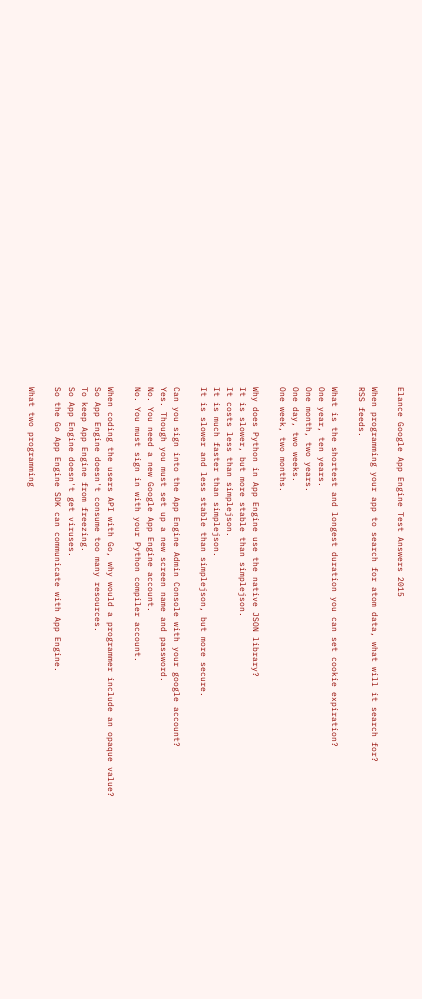Elance Google App Engine Test Answers 2015

When programming your app to search for atom data, what will it search for?
RSS feeds.

What is the shortest and longest duration you can set cookie expiration?
One year, ten years.
One month, two years.
One day, two weeks.
One week, two months.

Why does Python in App Engine use the native JSON library?
It is slower, but more stable than simplejson.
It costs less than simplejson.
It is much faster than simplejson.
It is slower and less stable than simplejson, but more secure.

Can you sign into the App Engine Admin Console with your google account?
Yes. Though you must set up a new screen name and password.
No. You need a new Google App Engine account.
No. You must sign in with your Python compiler account.

When coding the users API with Go, why would a programmer include an opaque value?
So App Engine doesn't consume too many resources.
To keep App Engine from freezing.
So App Engine doesn't get viruses.
So the Go App Engine SDK can communicate with App Engine.

What two programming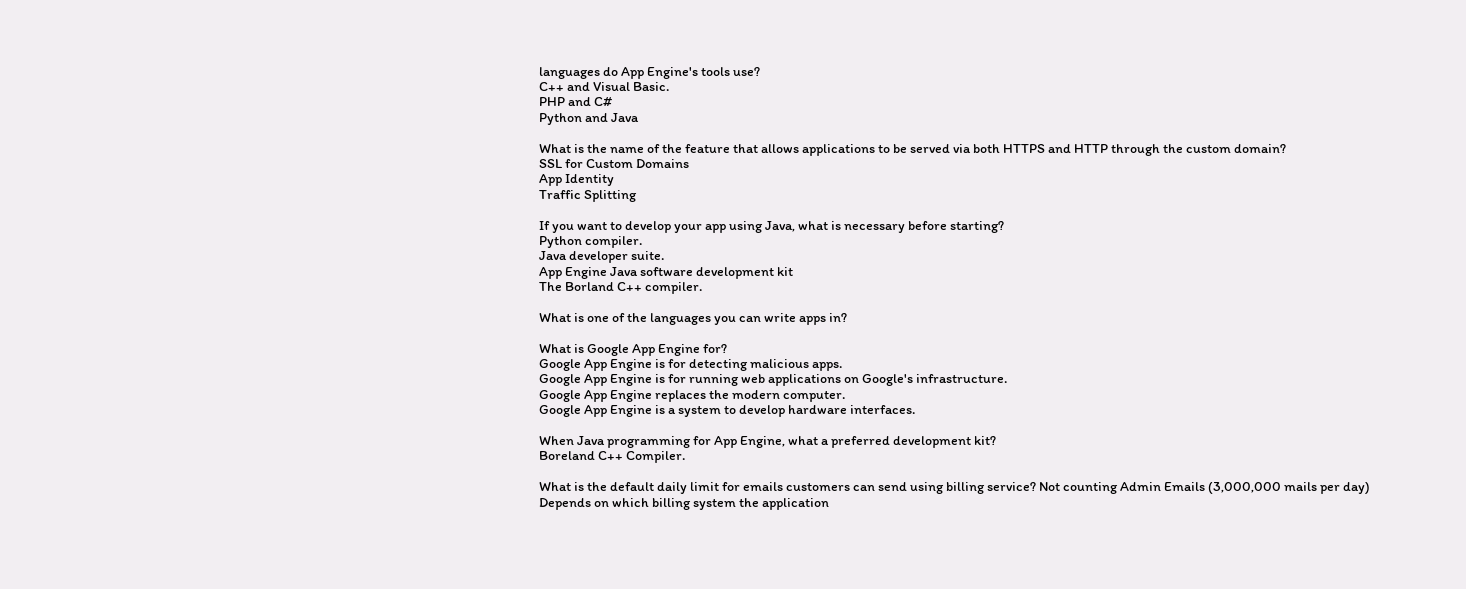languages do App Engine's tools use?
C++ and Visual Basic.
PHP and C#
Python and Java

What is the name of the feature that allows applications to be served via both HTTPS and HTTP through the custom domain?
SSL for Custom Domains
App Identity
Traffic Splitting

If you want to develop your app using Java, what is necessary before starting?
Python compiler.
Java developer suite.
App Engine Java software development kit
The Borland C++ compiler.

What is one of the languages you can write apps in?

What is Google App Engine for?
Google App Engine is for detecting malicious apps.
Google App Engine is for running web applications on Google's infrastructure.
Google App Engine replaces the modern computer.
Google App Engine is a system to develop hardware interfaces.

When Java programming for App Engine, what a preferred development kit?
Boreland C++ Compiler.

What is the default daily limit for emails customers can send using billing service? Not counting Admin Emails (3,000,000 mails per day)
Depends on which billing system the application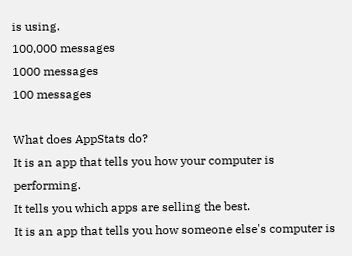is using.
100,000 messages
1000 messages
100 messages

What does AppStats do?
It is an app that tells you how your computer is performing.
It tells you which apps are selling the best.
It is an app that tells you how someone else's computer is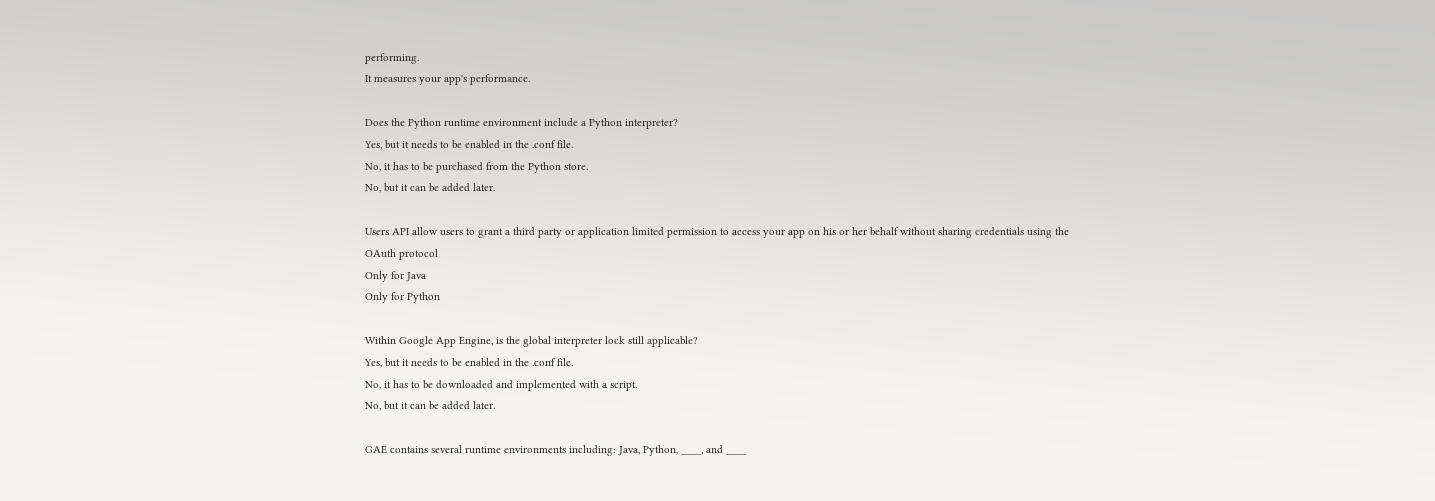performing.
It measures your app's performance.

Does the Python runtime environment include a Python interpreter?
Yes, but it needs to be enabled in the .conf file.
No, it has to be purchased from the Python store.
No, but it can be added later.

Users API allow users to grant a third party or application limited permission to access your app on his or her behalf without sharing credentials using the OAuth protocol
Only for Java
Only for Python

Within Google App Engine, is the global interpreter lock still applicable?
Yes, but it needs to be enabled in the .conf file.
No, it has to be downloaded and implemented with a script.
No, but it can be added later.

GAE contains several runtime environments including: Java, Python, ____, and ____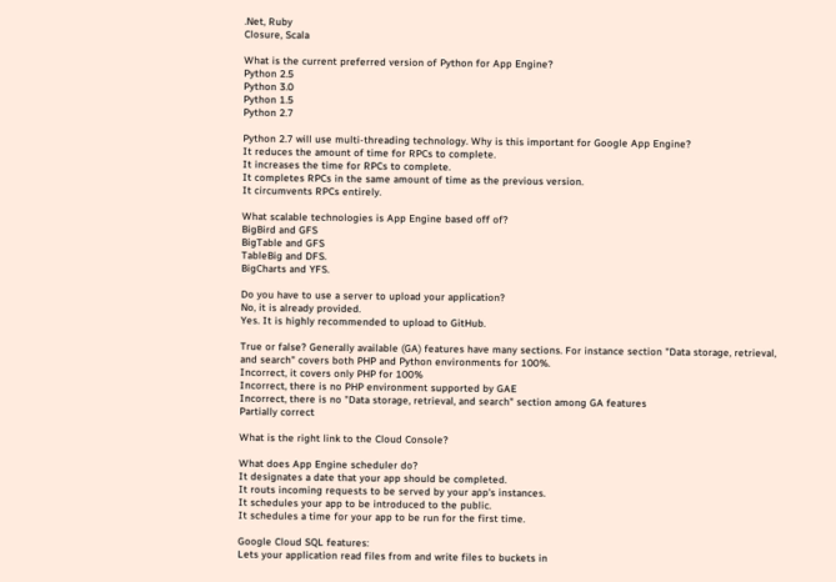.Net, Ruby
Closure, Scala

What is the current preferred version of Python for App Engine?
Python 2.5
Python 3.0
Python 1.5
Python 2.7

Python 2.7 will use multi-threading technology. Why is this important for Google App Engine?
It reduces the amount of time for RPCs to complete.
It increases the time for RPCs to complete.
It completes RPCs in the same amount of time as the previous version.
It circumvents RPCs entirely.

What scalable technologies is App Engine based off of?
BigBird and GFS
BigTable and GFS
TableBig and DFS.
BigCharts and YFS.

Do you have to use a server to upload your application?
No, it is already provided.
Yes. It is highly recommended to upload to GitHub.

True or false? Generally available (GA) features have many sections. For instance section "Data storage, retrieval, and search" covers both PHP and Python environments for 100%.
Incorrect, it covers only PHP for 100%
Incorrect, there is no PHP environment supported by GAE
Incorrect, there is no "Data storage, retrieval, and search" section among GA features
Partially correct

What is the right link to the Cloud Console?

What does App Engine scheduler do?
It designates a date that your app should be completed.
It routs incoming requests to be served by your app's instances.
It schedules your app to be introduced to the public.
It schedules a time for your app to be run for the first time.

Google Cloud SQL features:
Lets your application read files from and write files to buckets in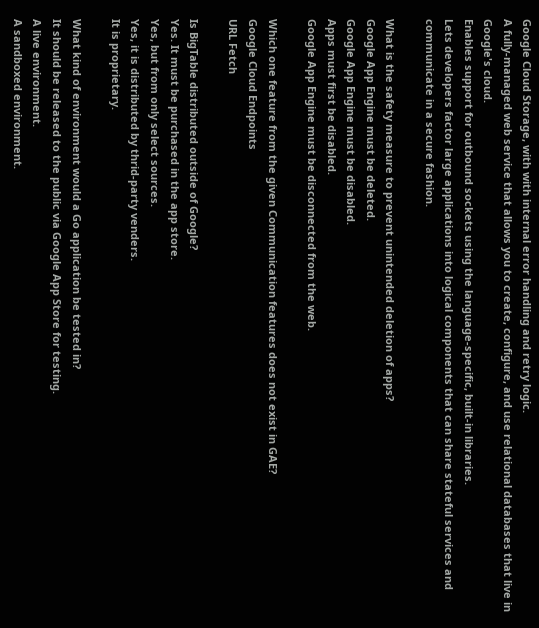Google Cloud Storage, with with internal error handling and retry logic.
A fully-managed web service that allows you to create, configure, and use relational databases that live in Google's cloud.
Enables support for outbound sockets using the language-specific, built-in libraries.
Lets developers factor large applications into logical components that can share stateful services and communicate in a secure fashion.

What is the safety measure to prevent unintended deletion of apps?
Google App Engine must be deleted.
Google App Engine must be disabled.
Apps must first be disabled.
Google App Engine must be disconnected from the web.

Which one feature from the given Communication features does not exist in GAE?
Google Cloud Endpoints
URL Fetch

Is BigTable distributed outside of Google?
Yes. It must be purchased in the app store.
Yes, but from only select sources.
Yes, it is distributed by thrid-party venders.
It is proprietary.

What kind of environment would a Go application be tested in?
It should be released to the public via Google App Store for testing.
A live environment.
A sandboxed environment.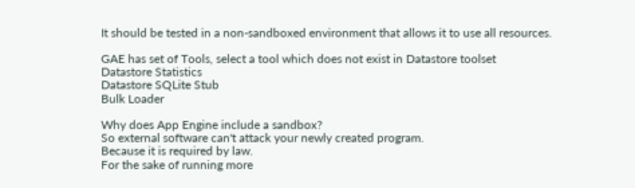It should be tested in a non-sandboxed environment that allows it to use all resources.

GAE has set of Tools, select a tool which does not exist in Datastore toolset
Datastore Statistics
Datastore SQLite Stub
Bulk Loader

Why does App Engine include a sandbox?
So external software can't attack your newly created program.
Because it is required by law.
For the sake of running more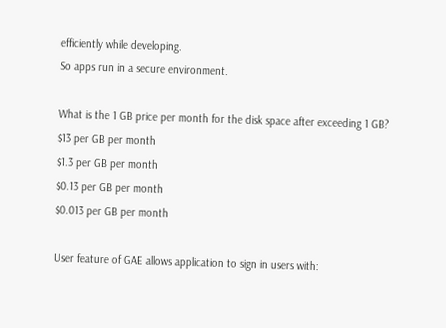efficiently while developing.
So apps run in a secure environment.

What is the 1 GB price per month for the disk space after exceeding 1 GB?
$13 per GB per month
$1.3 per GB per month
$0.13 per GB per month
$0.013 per GB per month

User feature of GAE allows application to sign in users with: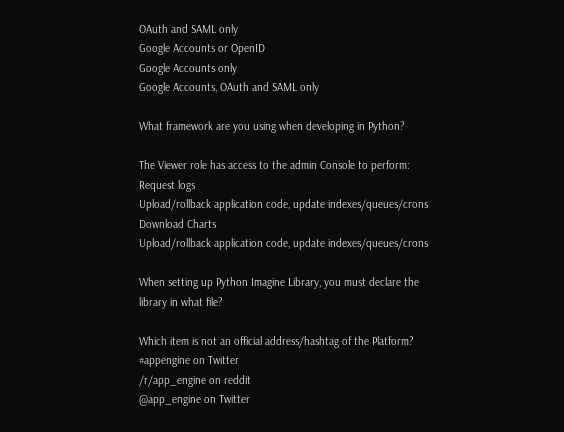OAuth and SAML only
Google Accounts or OpenID
Google Accounts only
Google Accounts, OAuth and SAML only

What framework are you using when developing in Python?

The Viewer role has access to the admin Console to perform:
Request logs
Upload/rollback application code, update indexes/queues/crons
Download Charts
Upload/rollback application code, update indexes/queues/crons

When setting up Python Imagine Library, you must declare the library in what file?

Which item is not an official address/hashtag of the Platform?
#appengine on Twitter
/r/app_engine on reddit
@app_engine on Twitter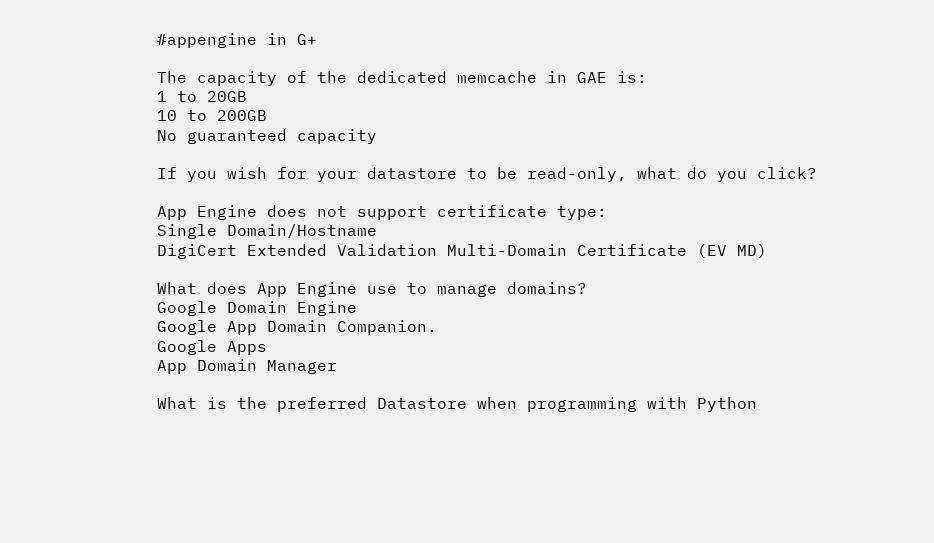#appengine in G+

The capacity of the dedicated memcache in GAE is:
1 to 20GB
10 to 200GB
No guaranteed capacity

If you wish for your datastore to be read-only, what do you click?

App Engine does not support certificate type:
Single Domain/Hostname
DigiCert Extended Validation Multi-Domain Certificate (EV MD)

What does App Engine use to manage domains?
Google Domain Engine
Google App Domain Companion.
Google Apps
App Domain Manager

What is the preferred Datastore when programming with Python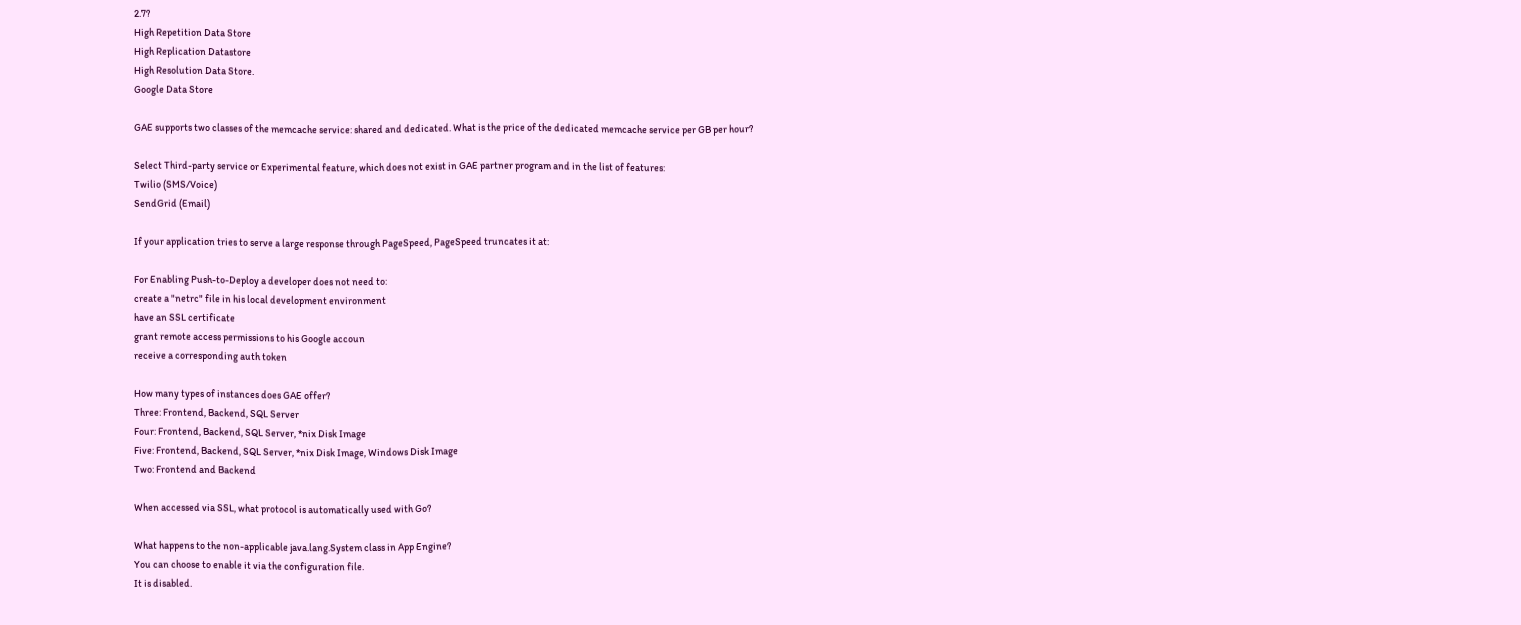2.7?
High Repetition Data Store
High Replication Datastore
High Resolution Data Store.
Google Data Store

GAE supports two classes of the memcache service: shared and dedicated. What is the price of the dedicated memcache service per GB per hour?

Select Third-party service or Experimental feature, which does not exist in GAE partner program and in the list of features:
Twilio (SMS/Voice)
SendGrid (Email)

If your application tries to serve a large response through PageSpeed, PageSpeed truncates it at:

For Enabling Push-to-Deploy a developer does not need to:
create a "netrc" file in his local development environment
have an SSL certificate
grant remote access permissions to his Google accoun
receive a corresponding auth token

How many types of instances does GAE offer?
Three: Frontend, Backend, SQL Server
Four: Frontend, Backend, SQL Server, *nix Disk Image
Five: Frontend, Backend, SQL Server, *nix Disk Image, Windows Disk Image
Two: Frontend and Backend

When accessed via SSL, what protocol is automatically used with Go?

What happens to the non-applicable java.lang.System class in App Engine?
You can choose to enable it via the configuration file.
It is disabled.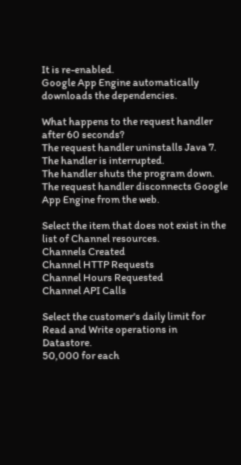It is re-enabled.
Google App Engine automatically downloads the dependencies.

What happens to the request handler after 60 seconds?
The request handler uninstalls Java 7.
The handler is interrupted.
The handler shuts the program down.
The request handler disconnects Google App Engine from the web.

Select the item that does not exist in the list of Channel resources.
Channels Created
Channel HTTP Requests
Channel Hours Requested
Channel API Calls

Select the customer's daily limit for Read and Write operations in Datastore.
50,000 for each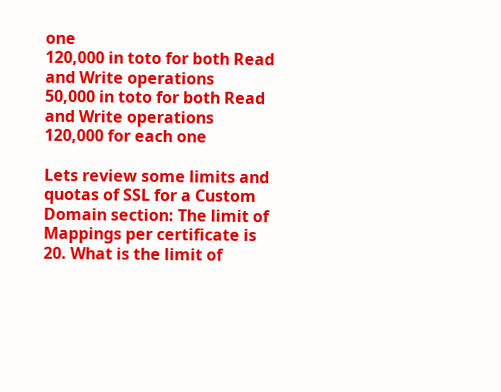one
120,000 in toto for both Read and Write operations
50,000 in toto for both Read and Write operations
120,000 for each one

Lets review some limits and quotas of SSL for a Custom Domain section: The limit of Mappings per certificate is 20. What is the limit of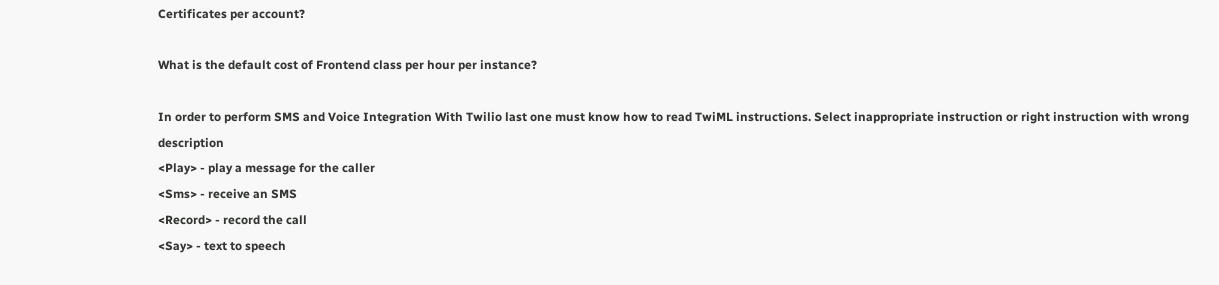Certificates per account?

What is the default cost of Frontend class per hour per instance?

In order to perform SMS and Voice Integration With Twilio last one must know how to read TwiML instructions. Select inappropriate instruction or right instruction with wrong description
<Play> - play a message for the caller
<Sms> - receive an SMS
<Record> - record the call
<Say> - text to speech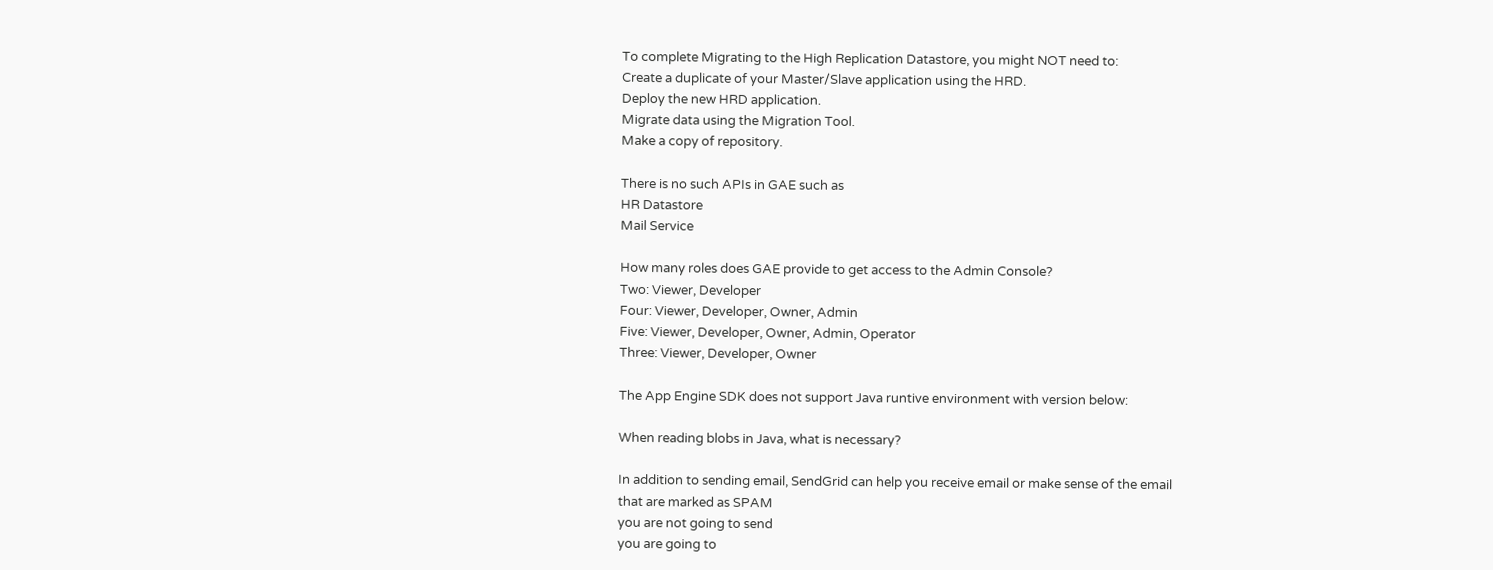To complete Migrating to the High Replication Datastore, you might NOT need to:
Create a duplicate of your Master/Slave application using the HRD.
Deploy the new HRD application.
Migrate data using the Migration Tool.
Make a copy of repository.

There is no such APIs in GAE such as
HR Datastore
Mail Service

How many roles does GAE provide to get access to the Admin Console?
Two: Viewer, Developer
Four: Viewer, Developer, Owner, Admin
Five: Viewer, Developer, Owner, Admin, Operator
Three: Viewer, Developer, Owner

The App Engine SDK does not support Java runtive environment with version below:

When reading blobs in Java, what is necessary?

In addition to sending email, SendGrid can help you receive email or make sense of the email
that are marked as SPAM
you are not going to send
you are going to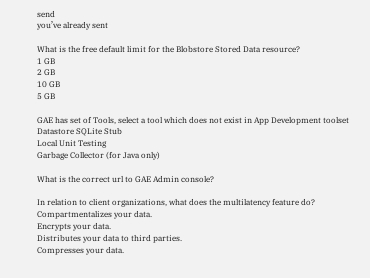send
you’ve already sent

What is the free default limit for the Blobstore Stored Data resource?
1 GB
2 GB
10 GB
5 GB

GAE has set of Tools, select a tool which does not exist in App Development toolset
Datastore SQLite Stub
Local Unit Testing
Garbage Collector (for Java only)

What is the correct url to GAE Admin console?

In relation to client organizations, what does the multilatency feature do?
Compartmentalizes your data.
Encrypts your data.
Distributes your data to third parties.
Compresses your data.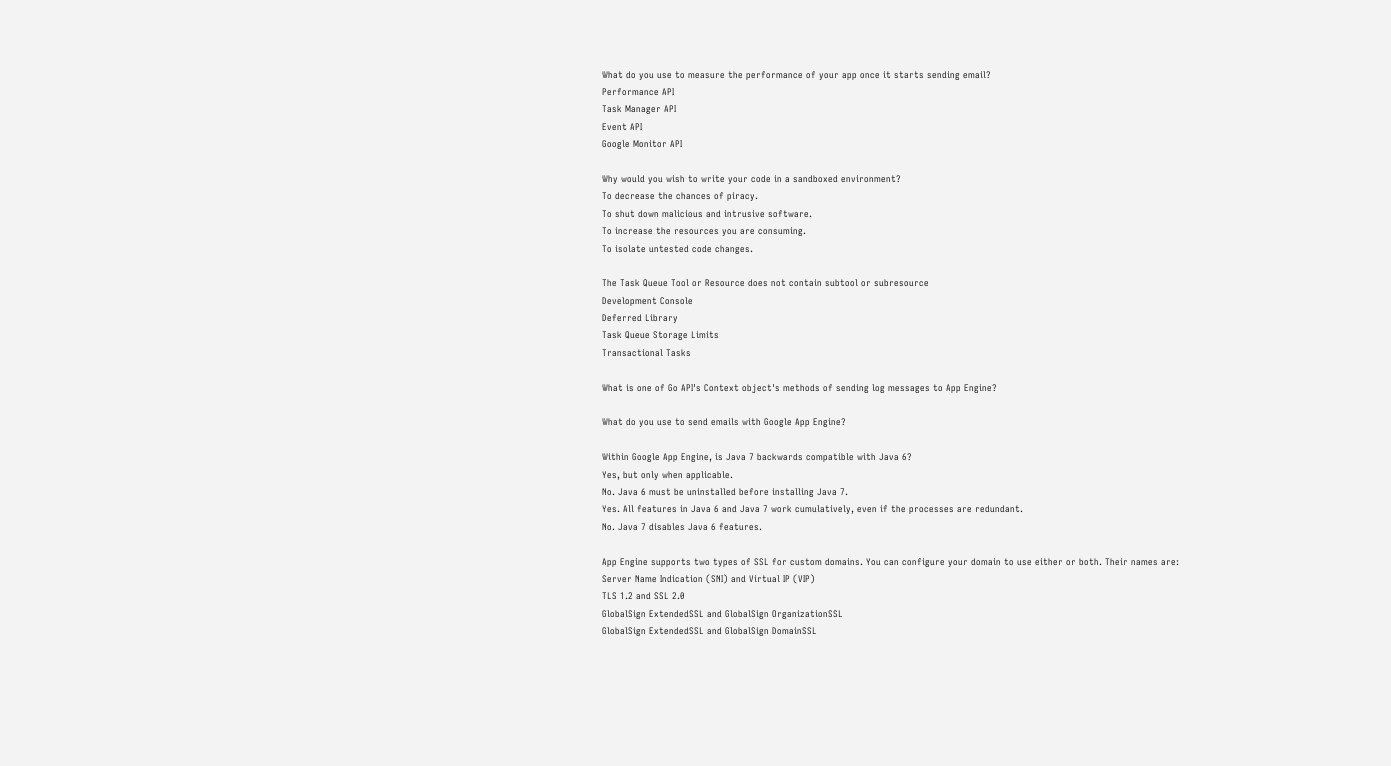What do you use to measure the performance of your app once it starts sending email?
Performance API
Task Manager API
Event API
Google Monitor API

Why would you wish to write your code in a sandboxed environment?
To decrease the chances of piracy.
To shut down malicious and intrusive software.
To increase the resources you are consuming.
To isolate untested code changes.

The Task Queue Tool or Resource does not contain subtool or subresource
Development Console
Deferred Library
Task Queue Storage Limits
Transactional Tasks

What is one of Go API's Context object's methods of sending log messages to App Engine?

What do you use to send emails with Google App Engine?

Within Google App Engine, is Java 7 backwards compatible with Java 6?
Yes, but only when applicable.
No. Java 6 must be uninstalled before installing Java 7.
Yes. All features in Java 6 and Java 7 work cumulatively, even if the processes are redundant.
No. Java 7 disables Java 6 features.

App Engine supports two types of SSL for custom domains. You can configure your domain to use either or both. Their names are:
Server Name Indication (SNI) and Virtual IP (VIP)
TLS 1.2 and SSL 2.0
GlobalSign ExtendedSSL and GlobalSign OrganizationSSL
GlobalSign ExtendedSSL and GlobalSign DomainSSL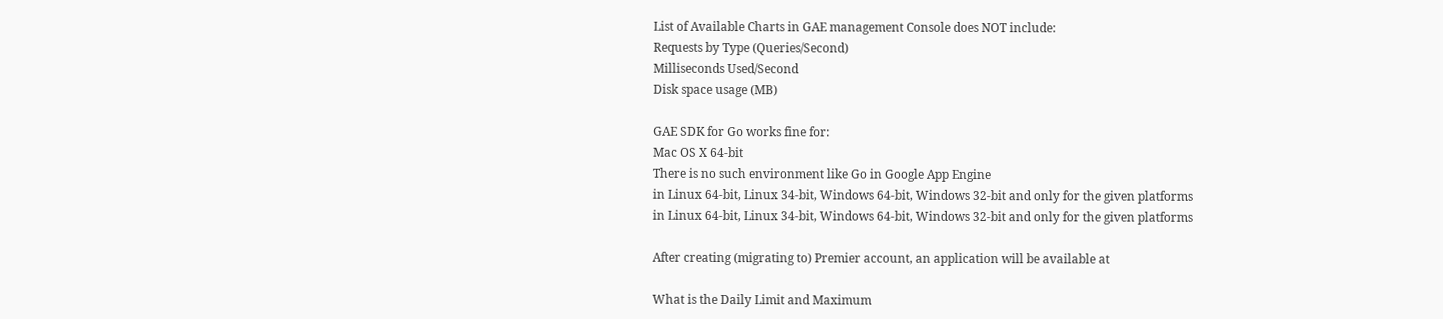List of Available Charts in GAE management Console does NOT include:
Requests by Type (Queries/Second)
Milliseconds Used/Second
Disk space usage (MB)

GAE SDK for Go works fine for:
Mac OS X 64-bit
There is no such environment like Go in Google App Engine
in Linux 64-bit, Linux 34-bit, Windows 64-bit, Windows 32-bit and only for the given platforms
in Linux 64-bit, Linux 34-bit, Windows 64-bit, Windows 32-bit and only for the given platforms

After creating (migrating to) Premier account, an application will be available at

What is the Daily Limit and Maximum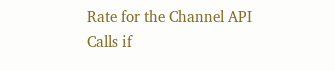Rate for the Channel API Calls if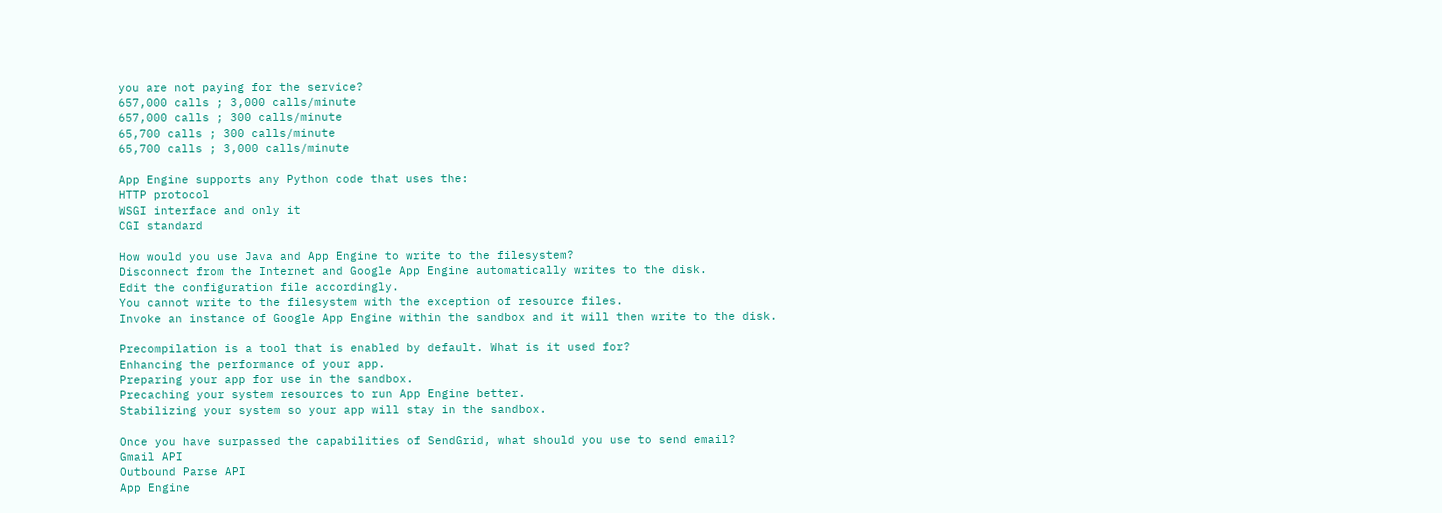you are not paying for the service?
657,000 calls ; 3,000 calls/minute
657,000 calls ; 300 calls/minute
65,700 calls ; 300 calls/minute
65,700 calls ; 3,000 calls/minute

App Engine supports any Python code that uses the:
HTTP protocol
WSGI interface and only it
CGI standard

How would you use Java and App Engine to write to the filesystem?
Disconnect from the Internet and Google App Engine automatically writes to the disk.
Edit the configuration file accordingly.
You cannot write to the filesystem with the exception of resource files.
Invoke an instance of Google App Engine within the sandbox and it will then write to the disk.

Precompilation is a tool that is enabled by default. What is it used for?
Enhancing the performance of your app.
Preparing your app for use in the sandbox.
Precaching your system resources to run App Engine better.
Stabilizing your system so your app will stay in the sandbox.

Once you have surpassed the capabilities of SendGrid, what should you use to send email?
Gmail API
Outbound Parse API
App Engine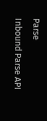Parse
Inbound Parse API